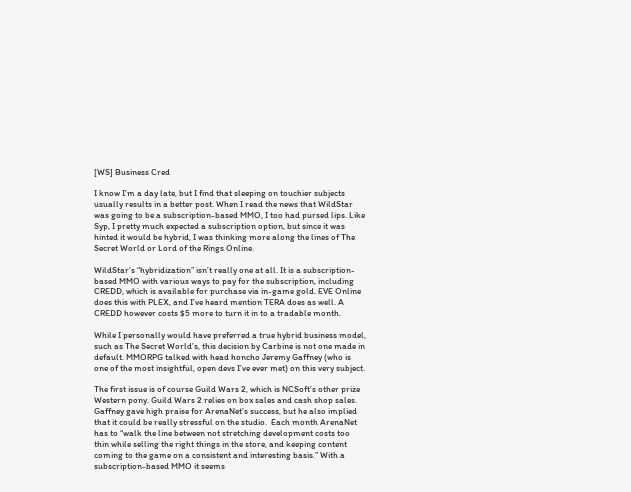[WS] Business Cred

I know I’m a day late, but I find that sleeping on touchier subjects usually results in a better post. When I read the news that WildStar was going to be a subscription-based MMO, I too had pursed lips. Like Syp, I pretty much expected a subscription option, but since it was hinted it would be hybrid, I was thinking more along the lines of The Secret World or Lord of the Rings Online.

WildStar’s “hybridization” isn’t really one at all. It is a subscription-based MMO with various ways to pay for the subscription, including CREDD, which is available for purchase via in-game gold. EVE Online does this with PLEX, and I’ve heard mention TERA does as well. A CREDD however costs $5 more to turn it in to a tradable month.

While I personally would have preferred a true hybrid business model, such as The Secret World’s, this decision by Carbine is not one made in default. MMORPG talked with head honcho Jeremy Gaffney (who is one of the most insightful, open devs I’ve ever met) on this very subject.

The first issue is of course Guild Wars 2, which is NCSoft’s other prize Western pony. Guild Wars 2 relies on box sales and cash shop sales. Gaffney gave high praise for ArenaNet’s success, but he also implied that it could be really stressful on the studio.  Each month ArenaNet has to “walk the line between not stretching development costs too thin while selling the right things in the store, and keeping content coming to the game on a consistent and interesting basis.” With a subscription-based MMO it seems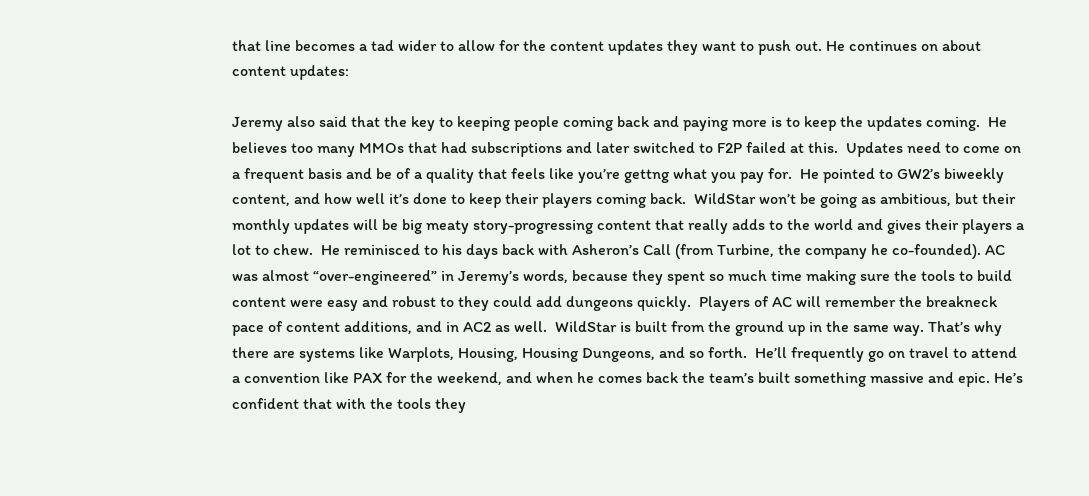that line becomes a tad wider to allow for the content updates they want to push out. He continues on about content updates:

Jeremy also said that the key to keeping people coming back and paying more is to keep the updates coming.  He believes too many MMOs that had subscriptions and later switched to F2P failed at this.  Updates need to come on a frequent basis and be of a quality that feels like you’re gettng what you pay for.  He pointed to GW2’s biweekly content, and how well it’s done to keep their players coming back.  WildStar won’t be going as ambitious, but their monthly updates will be big meaty story-progressing content that really adds to the world and gives their players a lot to chew.  He reminisced to his days back with Asheron’s Call (from Turbine, the company he co-founded). AC was almost “over-engineered” in Jeremy’s words, because they spent so much time making sure the tools to build content were easy and robust to they could add dungeons quickly.  Players of AC will remember the breakneck pace of content additions, and in AC2 as well.  WildStar is built from the ground up in the same way. That’s why there are systems like Warplots, Housing, Housing Dungeons, and so forth.  He’ll frequently go on travel to attend a convention like PAX for the weekend, and when he comes back the team’s built something massive and epic. He’s confident that with the tools they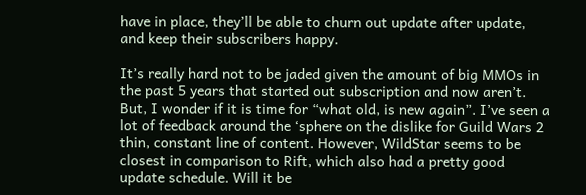have in place, they’ll be able to churn out update after update, and keep their subscribers happy.

It’s really hard not to be jaded given the amount of big MMOs in the past 5 years that started out subscription and now aren’t. But, I wonder if it is time for “what old, is new again”. I’ve seen a lot of feedback around the ‘sphere on the dislike for Guild Wars 2 thin, constant line of content. However, WildStar seems to be closest in comparison to Rift, which also had a pretty good update schedule. Will it be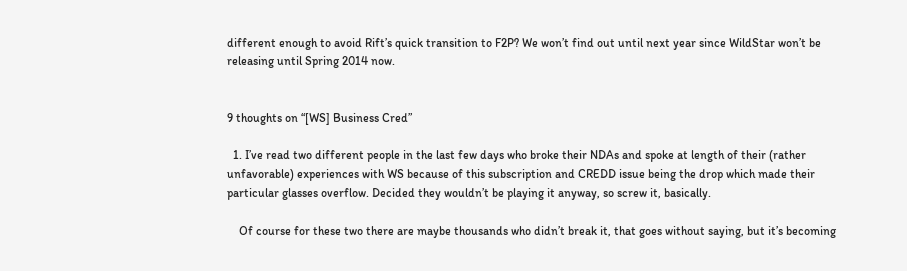different enough to avoid Rift’s quick transition to F2P? We won’t find out until next year since WildStar won’t be releasing until Spring 2014 now.


9 thoughts on “[WS] Business Cred”

  1. I’ve read two different people in the last few days who broke their NDAs and spoke at length of their (rather unfavorable) experiences with WS because of this subscription and CREDD issue being the drop which made their particular glasses overflow. Decided they wouldn’t be playing it anyway, so screw it, basically.

    Of course for these two there are maybe thousands who didn’t break it, that goes without saying, but it’s becoming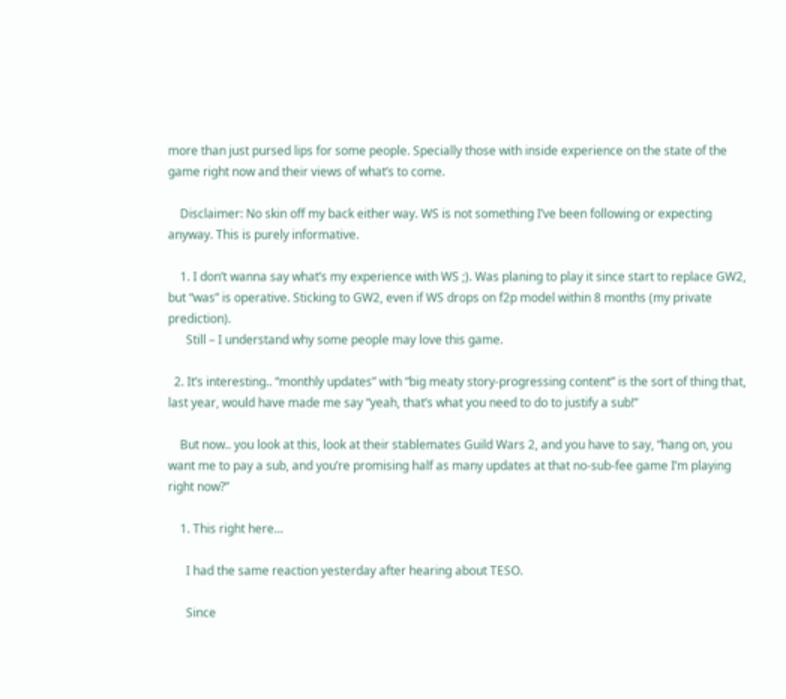more than just pursed lips for some people. Specially those with inside experience on the state of the game right now and their views of what’s to come.

    Disclaimer: No skin off my back either way. WS is not something I’ve been following or expecting anyway. This is purely informative.

    1. I don’t wanna say what’s my experience with WS ;). Was planing to play it since start to replace GW2, but “was” is operative. Sticking to GW2, even if WS drops on f2p model within 8 months (my private prediction).
      Still – I understand why some people may love this game.

  2. It’s interesting.. “monthly updates” with “big meaty story-progressing content” is the sort of thing that, last year, would have made me say “yeah, that’s what you need to do to justify a sub!”

    But now.. you look at this, look at their stablemates Guild Wars 2, and you have to say, “hang on, you want me to pay a sub, and you’re promising half as many updates at that no-sub-fee game I’m playing right now?”

    1. This right here…

      I had the same reaction yesterday after hearing about TESO.

      Since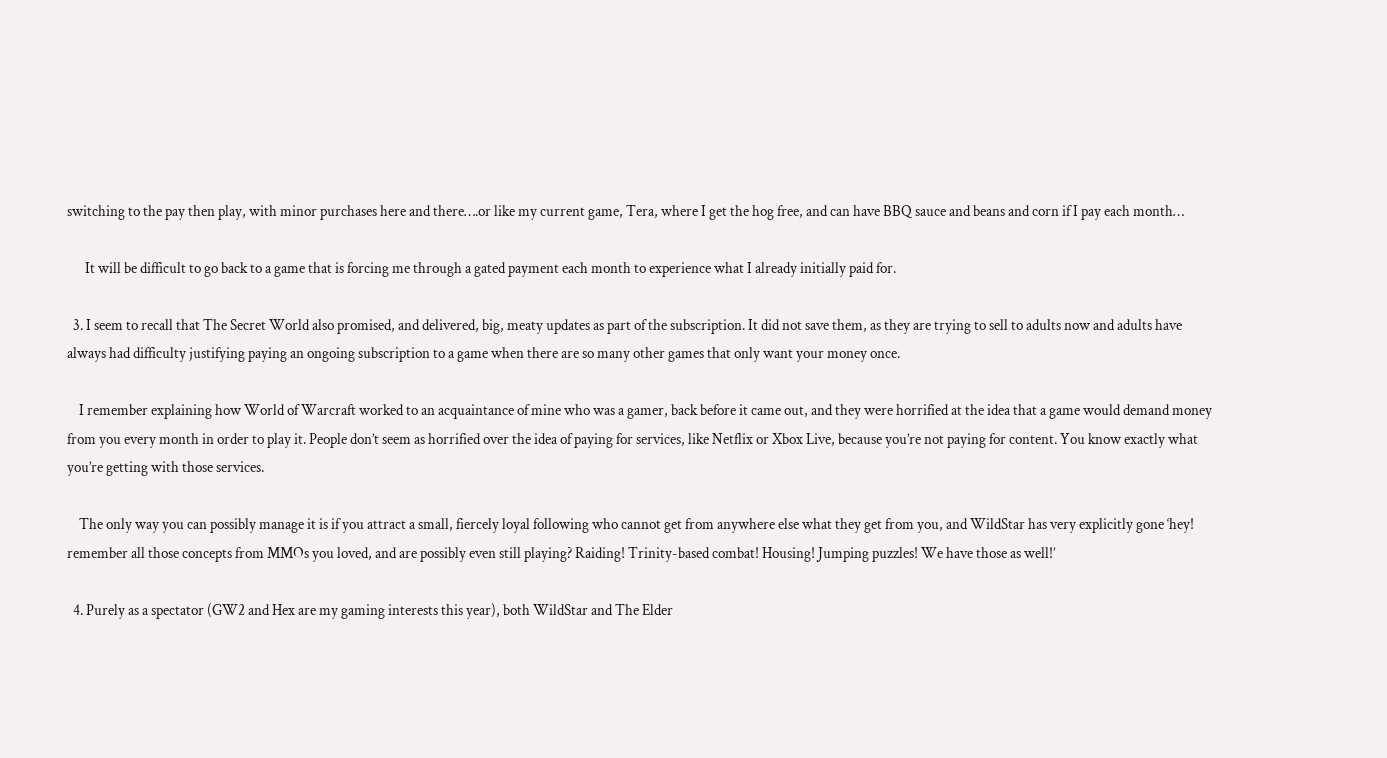switching to the pay then play, with minor purchases here and there….or like my current game, Tera, where I get the hog free, and can have BBQ sauce and beans and corn if I pay each month…

      It will be difficult to go back to a game that is forcing me through a gated payment each month to experience what I already initially paid for.

  3. I seem to recall that The Secret World also promised, and delivered, big, meaty updates as part of the subscription. It did not save them, as they are trying to sell to adults now and adults have always had difficulty justifying paying an ongoing subscription to a game when there are so many other games that only want your money once.

    I remember explaining how World of Warcraft worked to an acquaintance of mine who was a gamer, back before it came out, and they were horrified at the idea that a game would demand money from you every month in order to play it. People don’t seem as horrified over the idea of paying for services, like Netflix or Xbox Live, because you’re not paying for content. You know exactly what you’re getting with those services.

    The only way you can possibly manage it is if you attract a small, fiercely loyal following who cannot get from anywhere else what they get from you, and WildStar has very explicitly gone ‘hey! remember all those concepts from MMOs you loved, and are possibly even still playing? Raiding! Trinity-based combat! Housing! Jumping puzzles! We have those as well!’

  4. Purely as a spectator (GW2 and Hex are my gaming interests this year), both WildStar and The Elder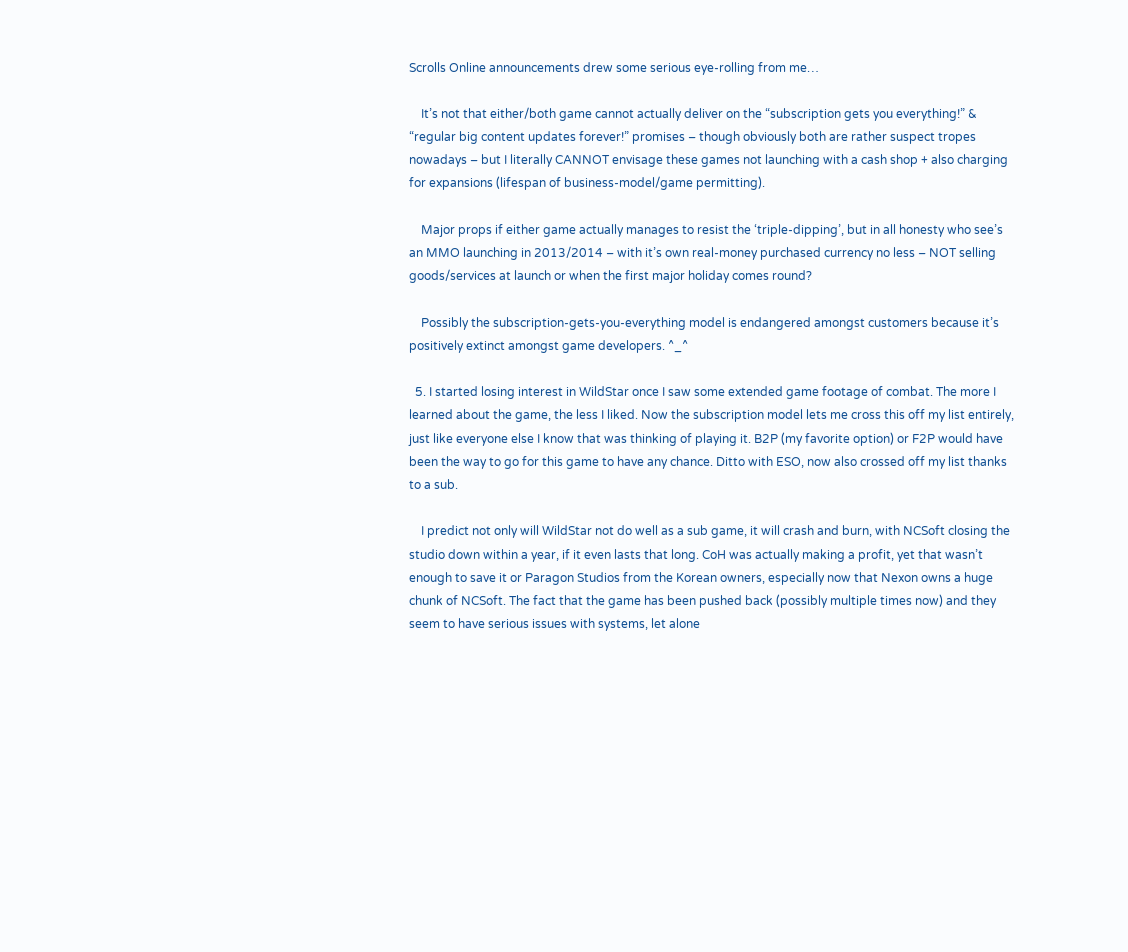Scrolls Online announcements drew some serious eye-rolling from me…

    It’s not that either/both game cannot actually deliver on the “subscription gets you everything!” & “regular big content updates forever!” promises – though obviously both are rather suspect tropes nowadays – but I literally CANNOT envisage these games not launching with a cash shop + also charging for expansions (lifespan of business-model/game permitting).

    Major props if either game actually manages to resist the ‘triple-dipping’, but in all honesty who see’s an MMO launching in 2013/2014 – with it’s own real-money purchased currency no less – NOT selling goods/services at launch or when the first major holiday comes round?

    Possibly the subscription-gets-you-everything model is endangered amongst customers because it’s positively extinct amongst game developers. ^_^

  5. I started losing interest in WildStar once I saw some extended game footage of combat. The more I learned about the game, the less I liked. Now the subscription model lets me cross this off my list entirely, just like everyone else I know that was thinking of playing it. B2P (my favorite option) or F2P would have been the way to go for this game to have any chance. Ditto with ESO, now also crossed off my list thanks to a sub.

    I predict not only will WildStar not do well as a sub game, it will crash and burn, with NCSoft closing the studio down within a year, if it even lasts that long. CoH was actually making a profit, yet that wasn’t enough to save it or Paragon Studios from the Korean owners, especially now that Nexon owns a huge chunk of NCSoft. The fact that the game has been pushed back (possibly multiple times now) and they seem to have serious issues with systems, let alone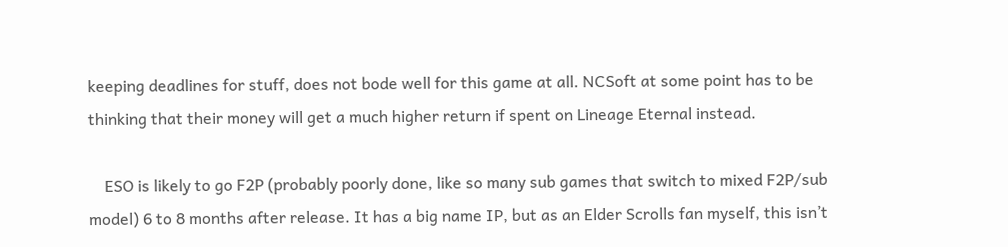keeping deadlines for stuff, does not bode well for this game at all. NCSoft at some point has to be thinking that their money will get a much higher return if spent on Lineage Eternal instead.

    ESO is likely to go F2P (probably poorly done, like so many sub games that switch to mixed F2P/sub model) 6 to 8 months after release. It has a big name IP, but as an Elder Scrolls fan myself, this isn’t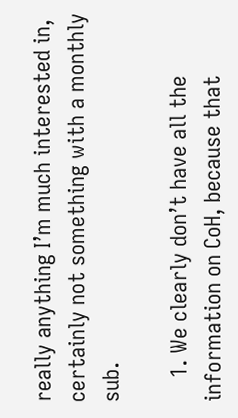really anything I’m much interested in, certainly not something with a monthly sub.

    1. We clearly don’t have all the information on CoH, because that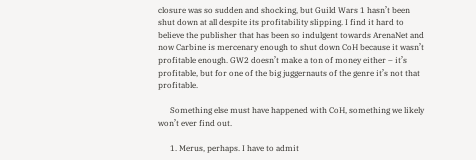closure was so sudden and shocking, but Guild Wars 1 hasn’t been shut down at all despite its profitability slipping. I find it hard to believe the publisher that has been so indulgent towards ArenaNet and now Carbine is mercenary enough to shut down CoH because it wasn’t profitable enough. GW2 doesn’t make a ton of money either – it’s profitable, but for one of the big juggernauts of the genre it’s not that profitable.

      Something else must have happened with CoH, something we likely won’t ever find out.

      1. Merus, perhaps. I have to admit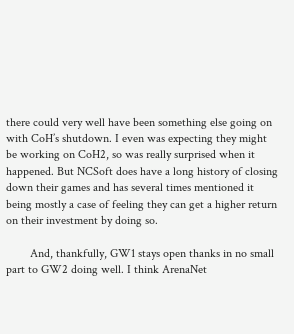there could very well have been something else going on with CoH’s shutdown. I even was expecting they might be working on CoH2, so was really surprised when it happened. But NCSoft does have a long history of closing down their games and has several times mentioned it being mostly a case of feeling they can get a higher return on their investment by doing so.

        And, thankfully, GW1 stays open thanks in no small part to GW2 doing well. I think ArenaNet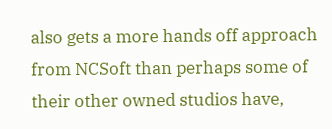also gets a more hands off approach from NCSoft than perhaps some of their other owned studios have,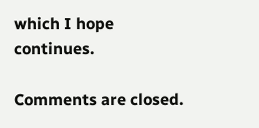which I hope continues.

Comments are closed.